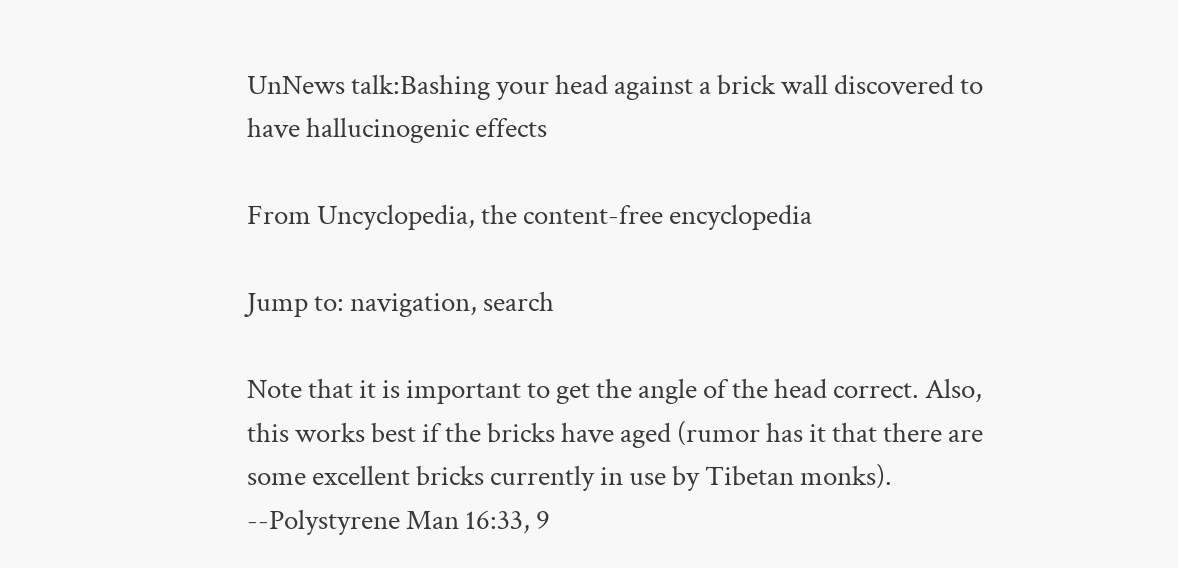UnNews talk:Bashing your head against a brick wall discovered to have hallucinogenic effects

From Uncyclopedia, the content-free encyclopedia

Jump to: navigation, search

Note that it is important to get the angle of the head correct. Also, this works best if the bricks have aged (rumor has it that there are some excellent bricks currently in use by Tibetan monks). --Polystyrene Man 16:33, 9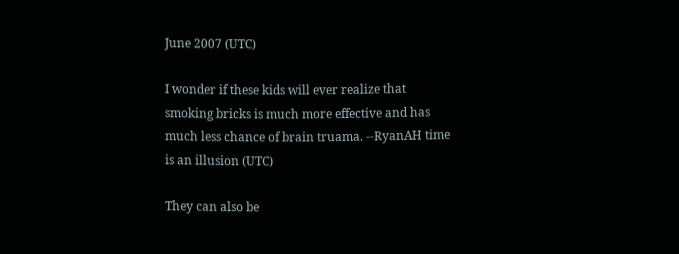June 2007 (UTC)

I wonder if these kids will ever realize that smoking bricks is much more effective and has much less chance of brain truama. --RyanAH time is an illusion (UTC)

They can also be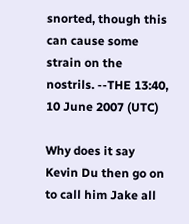snorted, though this can cause some strain on the nostrils. --THE 13:40, 10 June 2007 (UTC)

Why does it say Kevin Du then go on to call him Jake all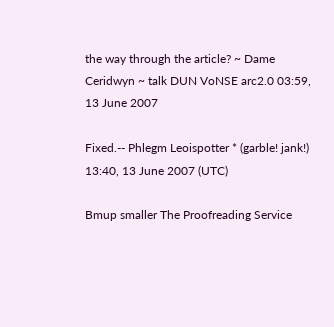the way through the article? ~ Dame Ceridwyn ~ talk DUN VoNSE arc2.0 03:59, 13 June 2007

Fixed.-- Phlegm Leoispotter * (garble! jank!) 13:40, 13 June 2007 (UTC)

Bmup smaller The Proofreading Service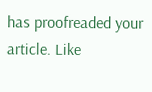has proofreaded your article. Like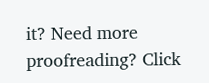it? Need more proofreading? Click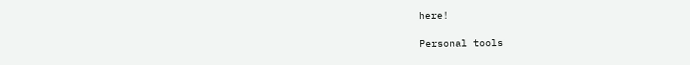here!

Personal tools